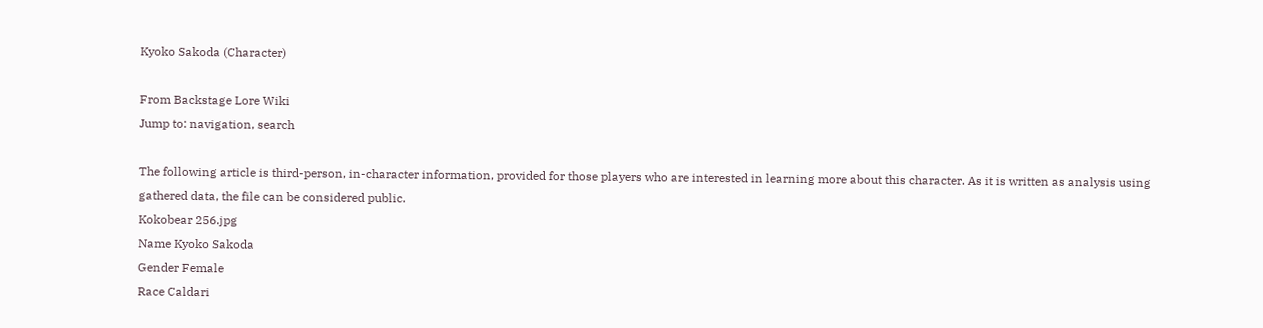Kyoko Sakoda (Character)

From Backstage Lore Wiki
Jump to: navigation, search

The following article is third-person, in-character information, provided for those players who are interested in learning more about this character. As it is written as analysis using gathered data, the file can be considered public.
Kokobear 256.jpg
Name Kyoko Sakoda
Gender Female
Race Caldari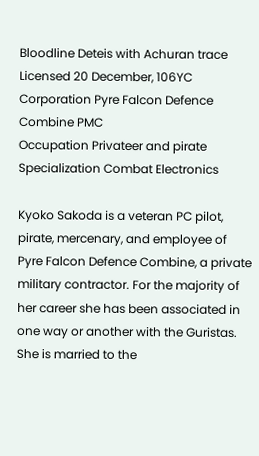Bloodline Deteis with Achuran trace
Licensed 20 December, 106YC
Corporation Pyre Falcon Defence Combine PMC
Occupation Privateer and pirate
Specialization Combat Electronics

Kyoko Sakoda is a veteran PC pilot, pirate, mercenary, and employee of Pyre Falcon Defence Combine, a private military contractor. For the majority of her career she has been associated in one way or another with the Guristas. She is married to the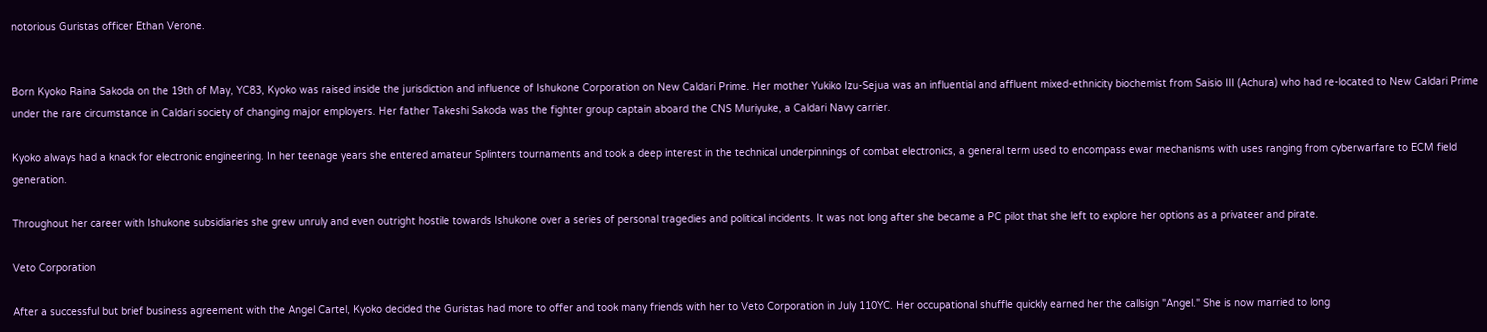notorious Guristas officer Ethan Verone.


Born Kyoko Raina Sakoda on the 19th of May, YC83, Kyoko was raised inside the jurisdiction and influence of Ishukone Corporation on New Caldari Prime. Her mother Yukiko Izu-Sejua was an influential and affluent mixed-ethnicity biochemist from Saisio III (Achura) who had re-located to New Caldari Prime under the rare circumstance in Caldari society of changing major employers. Her father Takeshi Sakoda was the fighter group captain aboard the CNS Muriyuke, a Caldari Navy carrier.

Kyoko always had a knack for electronic engineering. In her teenage years she entered amateur Splinters tournaments and took a deep interest in the technical underpinnings of combat electronics, a general term used to encompass ewar mechanisms with uses ranging from cyberwarfare to ECM field generation.

Throughout her career with Ishukone subsidiaries she grew unruly and even outright hostile towards Ishukone over a series of personal tragedies and political incidents. It was not long after she became a PC pilot that she left to explore her options as a privateer and pirate.

Veto Corporation

After a successful but brief business agreement with the Angel Cartel, Kyoko decided the Guristas had more to offer and took many friends with her to Veto Corporation in July 110YC. Her occupational shuffle quickly earned her the callsign "Angel." She is now married to long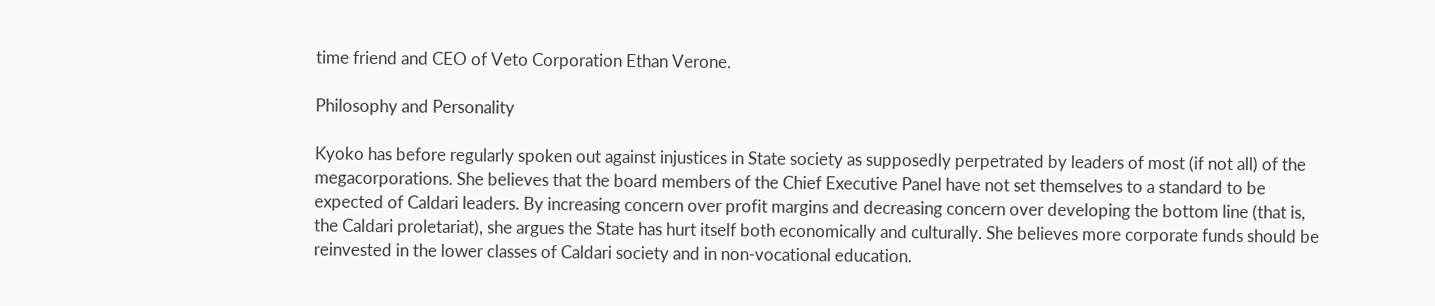time friend and CEO of Veto Corporation Ethan Verone.

Philosophy and Personality

Kyoko has before regularly spoken out against injustices in State society as supposedly perpetrated by leaders of most (if not all) of the megacorporations. She believes that the board members of the Chief Executive Panel have not set themselves to a standard to be expected of Caldari leaders. By increasing concern over profit margins and decreasing concern over developing the bottom line (that is, the Caldari proletariat), she argues the State has hurt itself both economically and culturally. She believes more corporate funds should be reinvested in the lower classes of Caldari society and in non-vocational education.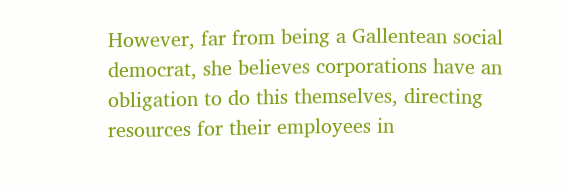However, far from being a Gallentean social democrat, she believes corporations have an obligation to do this themselves, directing resources for their employees in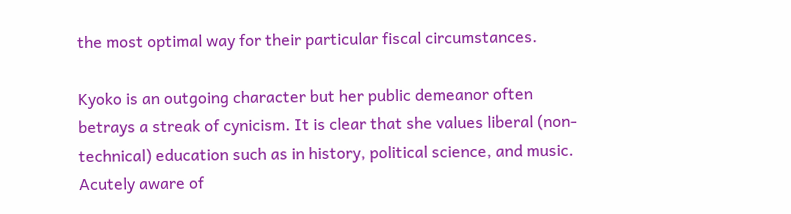the most optimal way for their particular fiscal circumstances.

Kyoko is an outgoing character but her public demeanor often betrays a streak of cynicism. It is clear that she values liberal (non-technical) education such as in history, political science, and music. Acutely aware of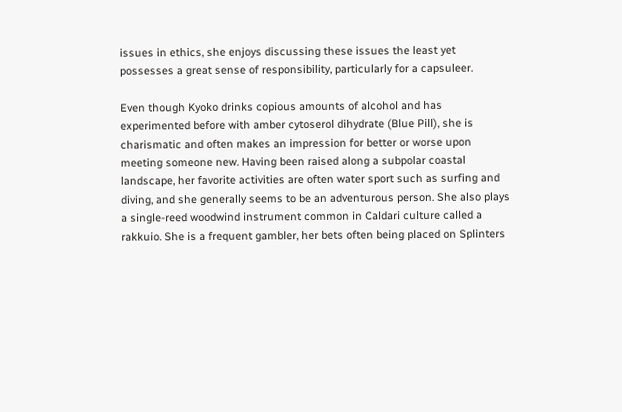issues in ethics, she enjoys discussing these issues the least yet possesses a great sense of responsibility, particularly for a capsuleer.

Even though Kyoko drinks copious amounts of alcohol and has experimented before with amber cytoserol dihydrate (Blue Pill), she is charismatic and often makes an impression for better or worse upon meeting someone new. Having been raised along a subpolar coastal landscape, her favorite activities are often water sport such as surfing and diving, and she generally seems to be an adventurous person. She also plays a single-reed woodwind instrument common in Caldari culture called a rakkuio. She is a frequent gambler, her bets often being placed on Splinters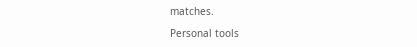matches.

Personal tools